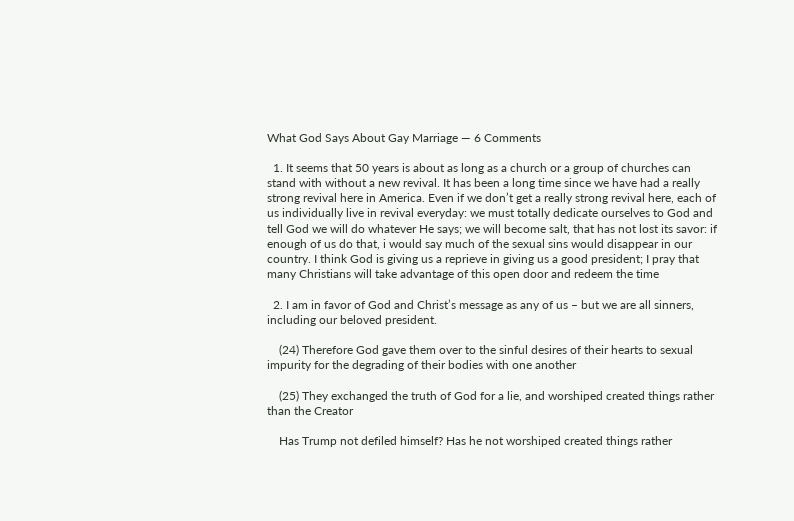What God Says About Gay Marriage — 6 Comments

  1. It seems that 50 years is about as long as a church or a group of churches can stand with without a new revival. It has been a long time since we have had a really strong revival here in America. Even if we don’t get a really strong revival here, each of us individually live in revival everyday: we must totally dedicate ourselves to God and tell God we will do whatever He says; we will become salt, that has not lost its savor: if enough of us do that, i would say much of the sexual sins would disappear in our country. I think God is giving us a reprieve in giving us a good president; I pray that many Christians will take advantage of this open door and redeem the time

  2. I am in favor of God and Christ’s message as any of us – but we are all sinners, including our beloved president.

    (24) Therefore God gave them over to the sinful desires of their hearts to sexual impurity for the degrading of their bodies with one another

    (25) They exchanged the truth of God for a lie, and worshiped created things rather than the Creator

    Has Trump not defiled himself? Has he not worshiped created things rather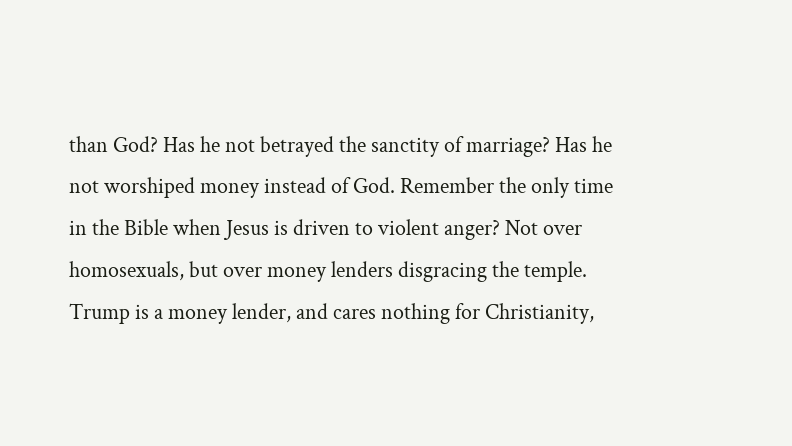than God? Has he not betrayed the sanctity of marriage? Has he not worshiped money instead of God. Remember the only time in the Bible when Jesus is driven to violent anger? Not over homosexuals, but over money lenders disgracing the temple. Trump is a money lender, and cares nothing for Christianity,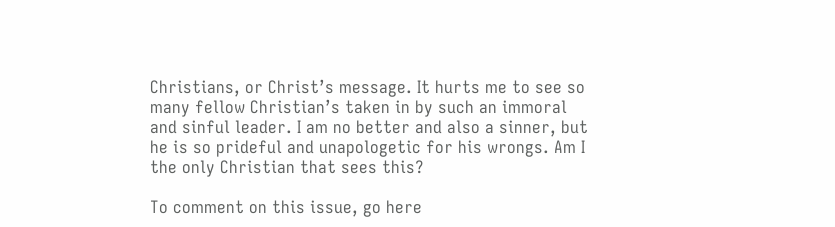Christians, or Christ’s message. It hurts me to see so many fellow Christian’s taken in by such an immoral and sinful leader. I am no better and also a sinner, but he is so prideful and unapologetic for his wrongs. Am I the only Christian that sees this?

To comment on this issue, go here